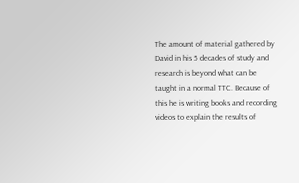The amount of material gathered by David in his 5 decades of study and research is beyond what can be taught in a normal TTC. Because of this he is writing books and recording videos to explain the results of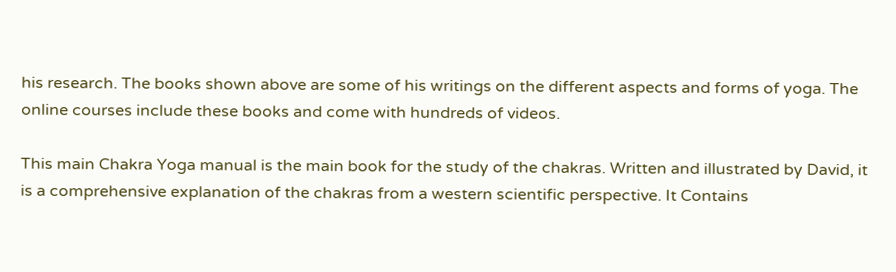his research. The books shown above are some of his writings on the different aspects and forms of yoga. The online courses include these books and come with hundreds of videos.

This main Chakra Yoga manual is the main book for the study of the chakras. Written and illustrated by David, it is a comprehensive explanation of the chakras from a western scientific perspective. It Contains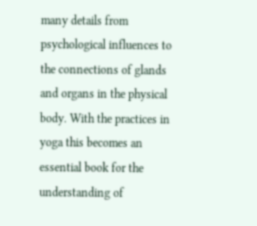many details from psychological influences to the connections of glands and organs in the physical body. With the practices in yoga this becomes an essential book for the understanding of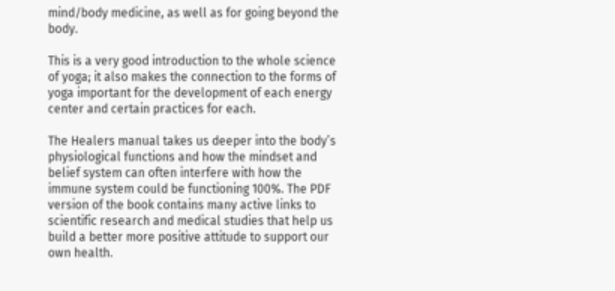mind/body medicine, as well as for going beyond the body.

This is a very good introduction to the whole science of yoga; it also makes the connection to the forms of yoga important for the development of each energy center and certain practices for each.

The Healers manual takes us deeper into the body’s physiological functions and how the mindset and belief system can often interfere with how the immune system could be functioning 100%. The PDF version of the book contains many active links to scientific research and medical studies that help us build a better more positive attitude to support our own health.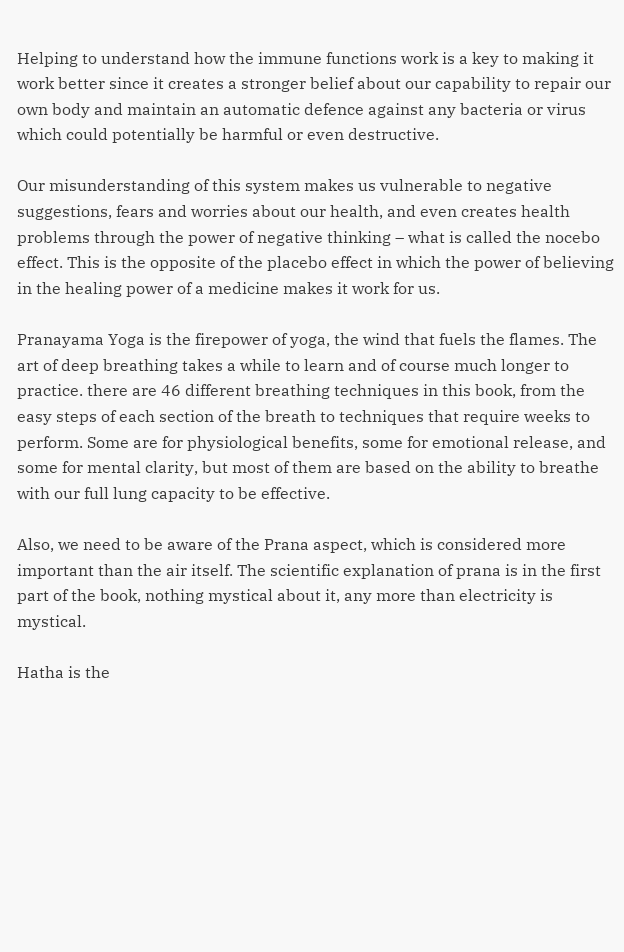Helping to understand how the immune functions work is a key to making it work better since it creates a stronger belief about our capability to repair our own body and maintain an automatic defence against any bacteria or virus which could potentially be harmful or even destructive.

Our misunderstanding of this system makes us vulnerable to negative suggestions, fears and worries about our health, and even creates health problems through the power of negative thinking – what is called the nocebo effect. This is the opposite of the placebo effect in which the power of believing in the healing power of a medicine makes it work for us.

Pranayama Yoga is the firepower of yoga, the wind that fuels the flames. The art of deep breathing takes a while to learn and of course much longer to practice. there are 46 different breathing techniques in this book, from the easy steps of each section of the breath to techniques that require weeks to perform. Some are for physiological benefits, some for emotional release, and some for mental clarity, but most of them are based on the ability to breathe with our full lung capacity to be effective.

Also, we need to be aware of the Prana aspect, which is considered more important than the air itself. The scientific explanation of prana is in the first part of the book, nothing mystical about it, any more than electricity is mystical.

Hatha is the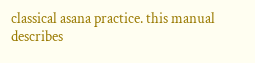classical asana practice. this manual describes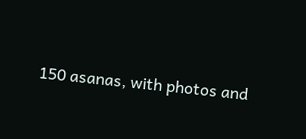150 asanas, with photos and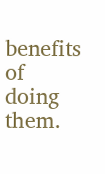benefits of doing them.